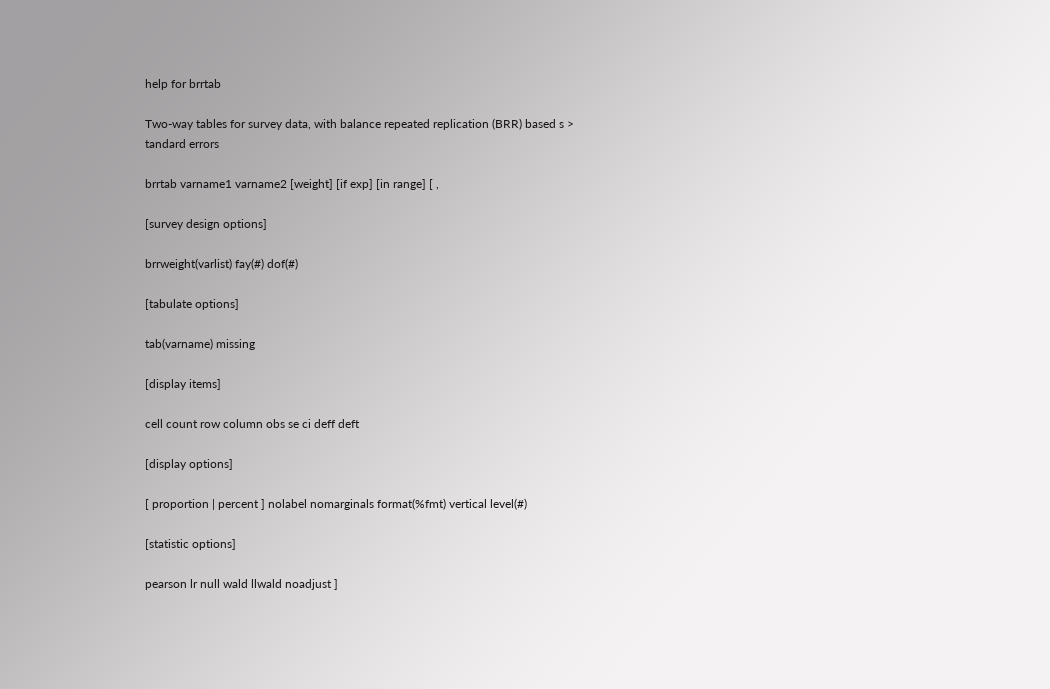help for brrtab

Two-way tables for survey data, with balance repeated replication (BRR) based s > tandard errors

brrtab varname1 varname2 [weight] [if exp] [in range] [ ,

[survey design options]

brrweight(varlist) fay(#) dof(#)

[tabulate options]

tab(varname) missing

[display items]

cell count row column obs se ci deff deft

[display options]

[ proportion | percent ] nolabel nomarginals format(%fmt) vertical level(#)

[statistic options]

pearson lr null wald llwald noadjust ]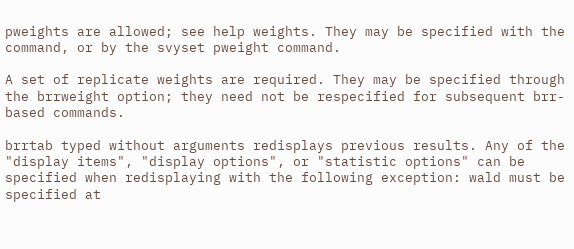pweights are allowed; see help weights. They may be specified with the command, or by the svyset pweight command.

A set of replicate weights are required. They may be specified through the brrweight option; they need not be respecified for subsequent brr-based commands.

brrtab typed without arguments redisplays previous results. Any of the "display items", "display options", or "statistic options" can be specified when redisplaying with the following exception: wald must be specified at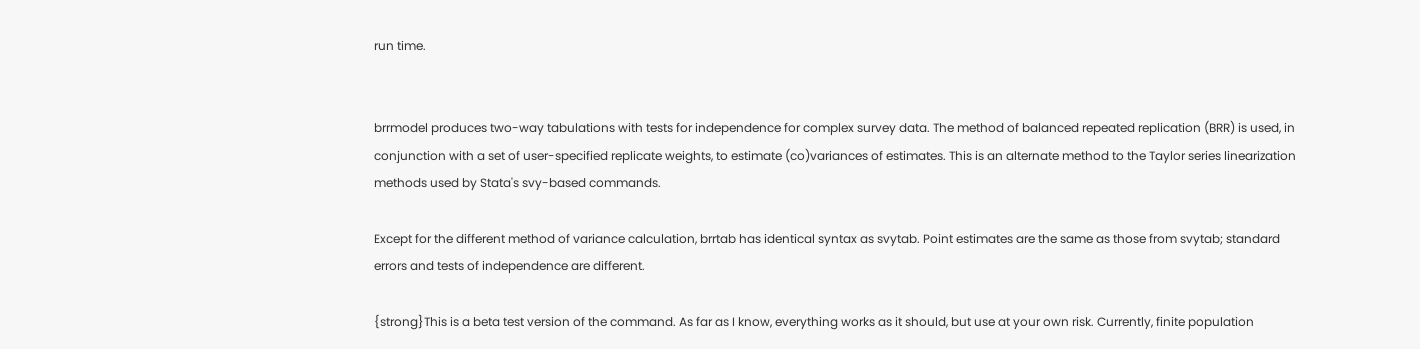run time.


brrmodel produces two-way tabulations with tests for independence for complex survey data. The method of balanced repeated replication (BRR) is used, in conjunction with a set of user-specified replicate weights, to estimate (co)variances of estimates. This is an alternate method to the Taylor series linearization methods used by Stata's svy-based commands.

Except for the different method of variance calculation, brrtab has identical syntax as svytab. Point estimates are the same as those from svytab; standard errors and tests of independence are different.

{strong}This is a beta test version of the command. As far as I know, everything works as it should, but use at your own risk. Currently, finite population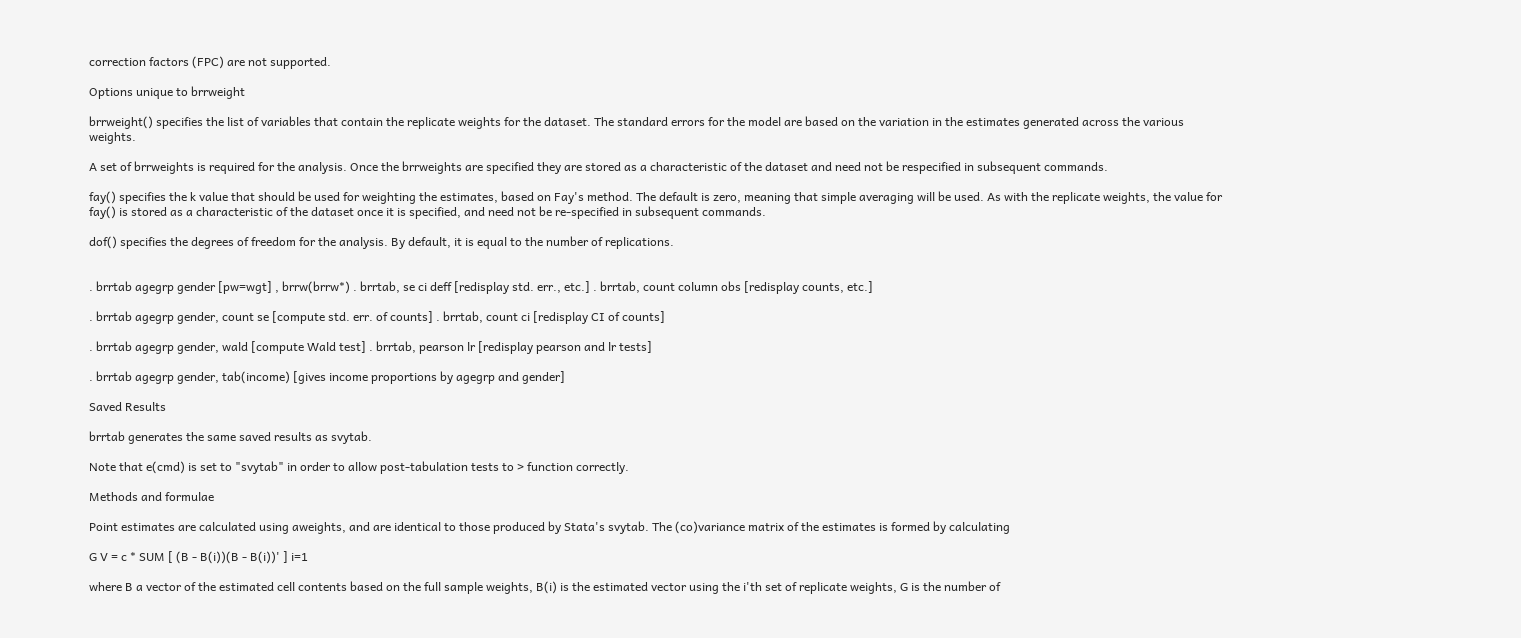correction factors (FPC) are not supported.

Options unique to brrweight

brrweight() specifies the list of variables that contain the replicate weights for the dataset. The standard errors for the model are based on the variation in the estimates generated across the various weights.

A set of brrweights is required for the analysis. Once the brrweights are specified they are stored as a characteristic of the dataset and need not be respecified in subsequent commands.

fay() specifies the k value that should be used for weighting the estimates, based on Fay's method. The default is zero, meaning that simple averaging will be used. As with the replicate weights, the value for fay() is stored as a characteristic of the dataset once it is specified, and need not be re-specified in subsequent commands.

dof() specifies the degrees of freedom for the analysis. By default, it is equal to the number of replications.


. brrtab agegrp gender [pw=wgt] , brrw(brrw*) . brrtab, se ci deff [redisplay std. err., etc.] . brrtab, count column obs [redisplay counts, etc.]

. brrtab agegrp gender, count se [compute std. err. of counts] . brrtab, count ci [redisplay CI of counts]

. brrtab agegrp gender, wald [compute Wald test] . brrtab, pearson lr [redisplay pearson and lr tests]

. brrtab agegrp gender, tab(income) [gives income proportions by agegrp and gender]

Saved Results

brrtab generates the same saved results as svytab.

Note that e(cmd) is set to "svytab" in order to allow post-tabulation tests to > function correctly.

Methods and formulae

Point estimates are calculated using aweights, and are identical to those produced by Stata's svytab. The (co)variance matrix of the estimates is formed by calculating

G V = c * SUM [ (B - B(i))(B - B(i))' ] i=1

where B a vector of the estimated cell contents based on the full sample weights, B(i) is the estimated vector using the i'th set of replicate weights, G is the number of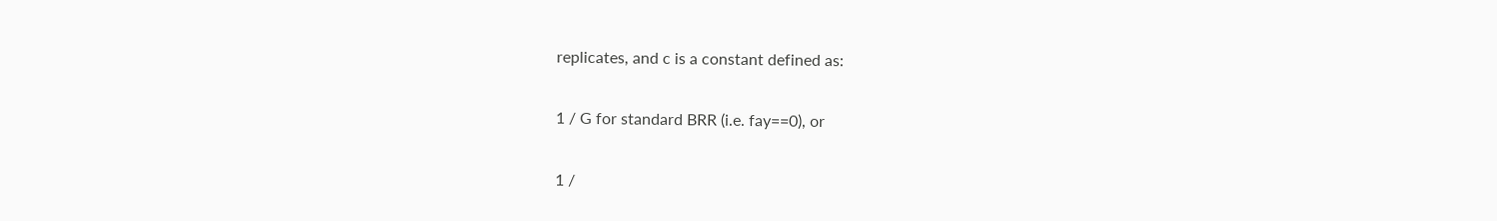replicates, and c is a constant defined as:

1 / G for standard BRR (i.e. fay==0), or

1 /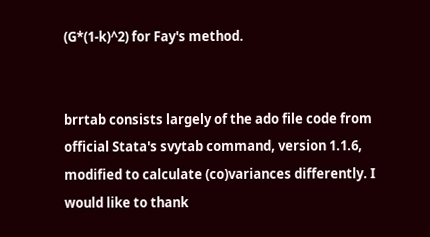(G*(1-k)^2) for Fay's method.


brrtab consists largely of the ado file code from official Stata's svytab command, version 1.1.6, modified to calculate (co)variances differently. I would like to thank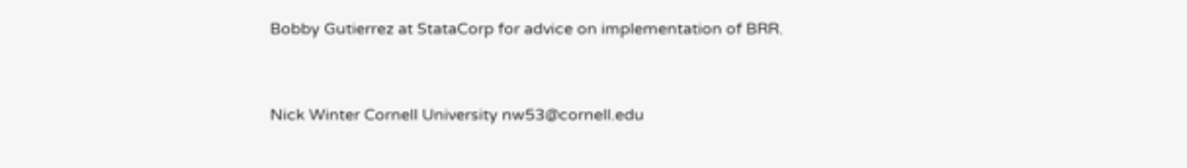Bobby Gutierrez at StataCorp for advice on implementation of BRR.


Nick Winter Cornell University nw53@cornell.edu